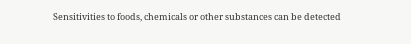Sensitivities to foods, chemicals or other substances can be detected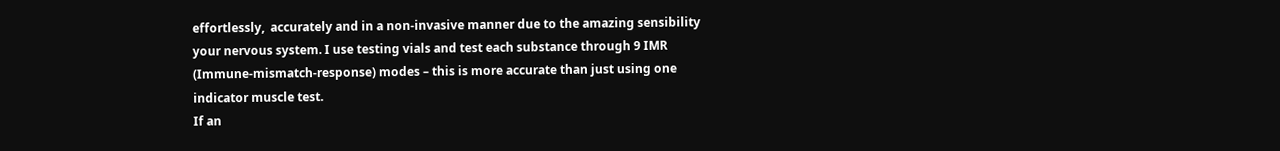effortlessly,  accurately and in a non-invasive manner due to the amazing sensibility your nervous system. I use testing vials and test each substance through 9 IMR (Immune-mismatch-response) modes – this is more accurate than just using one indicator muscle test.
If an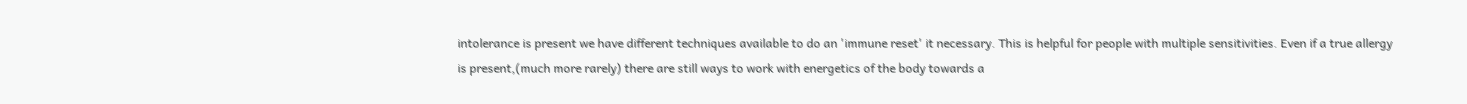intolerance is present we have different techniques available to do an 'immune reset' it necessary. This is helpful for people with multiple sensitivities. Even if a true allergy is present,(much more rarely) there are still ways to work with energetics of the body towards a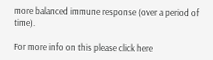more balanced immune response (over a period of time).

For more info on this please click here